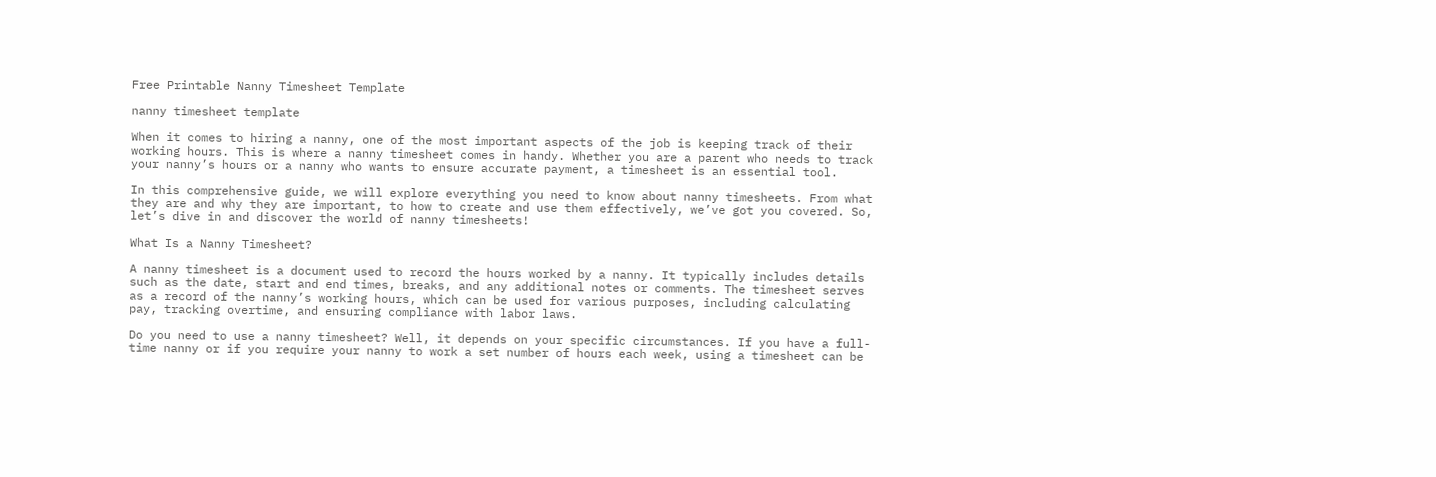Free Printable Nanny Timesheet Template

nanny timesheet template

When it comes to hiring a nanny, one of the most important aspects of the job is keeping track of their working hours. This is where a nanny timesheet comes in handy. Whether you are a parent who needs to track your nanny’s hours or a nanny who wants to ensure accurate payment, a timesheet is an essential tool.

In this comprehensive guide, we will explore everything you need to know about nanny timesheets. From what they are and why they are important, to how to create and use them effectively, we’ve got you covered. So, let’s dive in and discover the world of nanny timesheets!

What Is a Nanny Timesheet?

A nanny timesheet is a document used to record the hours worked by a nanny. It typically includes details such as the date, start and end times, breaks, and any additional notes or comments. The timesheet serves as a record of the nanny’s working hours, which can be used for various purposes, including calculating pay, tracking overtime, and ensuring compliance with labor laws.

Do you need to use a nanny timesheet? Well, it depends on your specific circumstances. If you have a full-time nanny or if you require your nanny to work a set number of hours each week, using a timesheet can be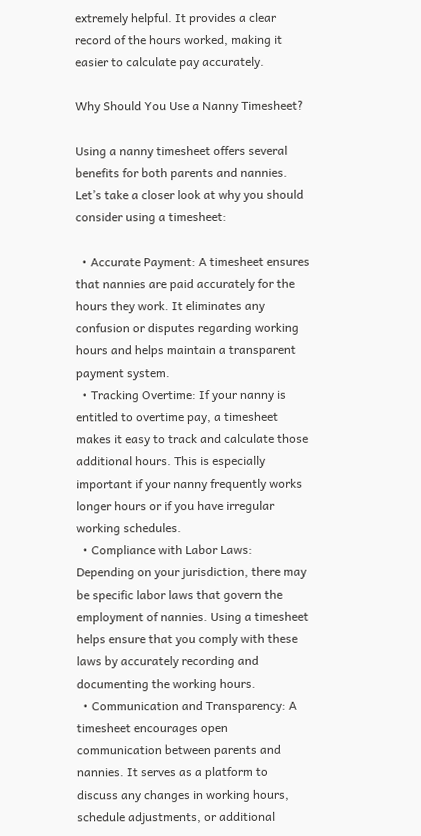extremely helpful. It provides a clear record of the hours worked, making it easier to calculate pay accurately.

Why Should You Use a Nanny Timesheet?

Using a nanny timesheet offers several benefits for both parents and nannies. Let’s take a closer look at why you should consider using a timesheet:

  • Accurate Payment: A timesheet ensures that nannies are paid accurately for the hours they work. It eliminates any confusion or disputes regarding working hours and helps maintain a transparent payment system.
  • Tracking Overtime: If your nanny is entitled to overtime pay, a timesheet makes it easy to track and calculate those additional hours. This is especially important if your nanny frequently works longer hours or if you have irregular working schedules.
  • Compliance with Labor Laws: Depending on your jurisdiction, there may be specific labor laws that govern the employment of nannies. Using a timesheet helps ensure that you comply with these laws by accurately recording and documenting the working hours.
  • Communication and Transparency: A timesheet encourages open communication between parents and nannies. It serves as a platform to discuss any changes in working hours, schedule adjustments, or additional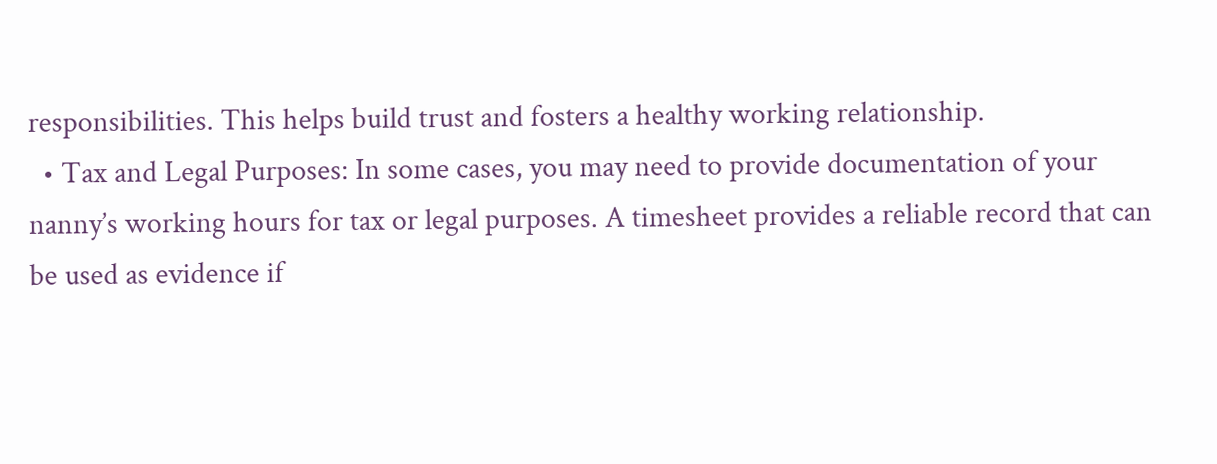responsibilities. This helps build trust and fosters a healthy working relationship.
  • Tax and Legal Purposes: In some cases, you may need to provide documentation of your nanny’s working hours for tax or legal purposes. A timesheet provides a reliable record that can be used as evidence if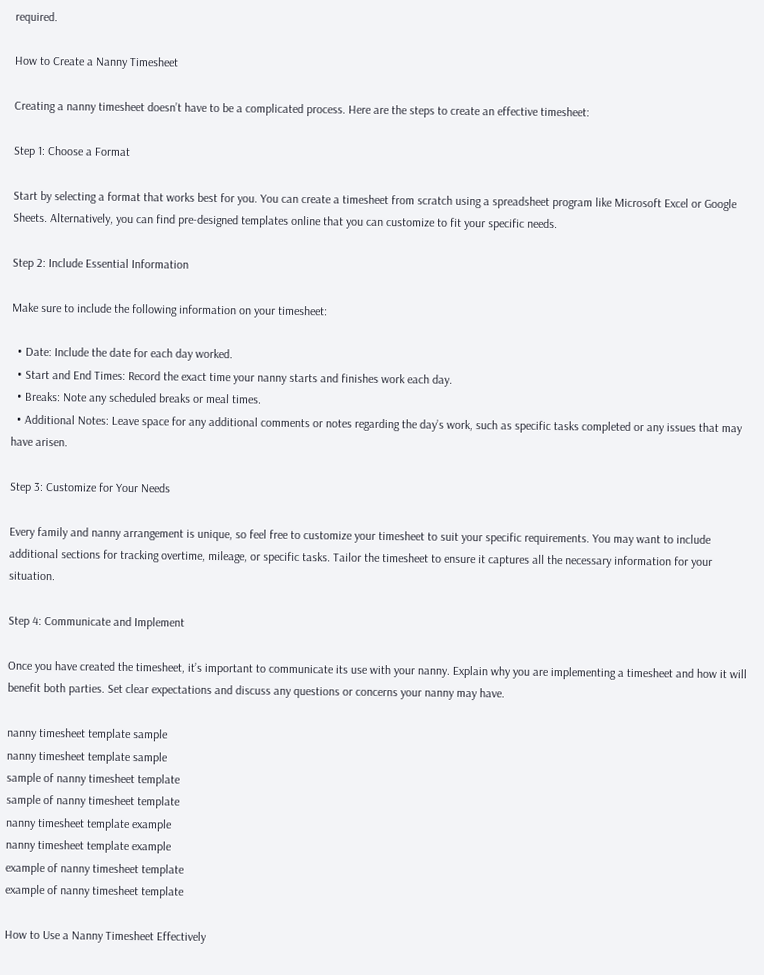required.

How to Create a Nanny Timesheet

Creating a nanny timesheet doesn’t have to be a complicated process. Here are the steps to create an effective timesheet:

Step 1: Choose a Format

Start by selecting a format that works best for you. You can create a timesheet from scratch using a spreadsheet program like Microsoft Excel or Google Sheets. Alternatively, you can find pre-designed templates online that you can customize to fit your specific needs.

Step 2: Include Essential Information

Make sure to include the following information on your timesheet:

  • Date: Include the date for each day worked.
  • Start and End Times: Record the exact time your nanny starts and finishes work each day.
  • Breaks: Note any scheduled breaks or meal times.
  • Additional Notes: Leave space for any additional comments or notes regarding the day’s work, such as specific tasks completed or any issues that may have arisen.

Step 3: Customize for Your Needs

Every family and nanny arrangement is unique, so feel free to customize your timesheet to suit your specific requirements. You may want to include additional sections for tracking overtime, mileage, or specific tasks. Tailor the timesheet to ensure it captures all the necessary information for your situation.

Step 4: Communicate and Implement

Once you have created the timesheet, it’s important to communicate its use with your nanny. Explain why you are implementing a timesheet and how it will benefit both parties. Set clear expectations and discuss any questions or concerns your nanny may have.

nanny timesheet template sample
nanny timesheet template sample
sample of nanny timesheet template
sample of nanny timesheet template
nanny timesheet template example
nanny timesheet template example
example of nanny timesheet template
example of nanny timesheet template

How to Use a Nanny Timesheet Effectively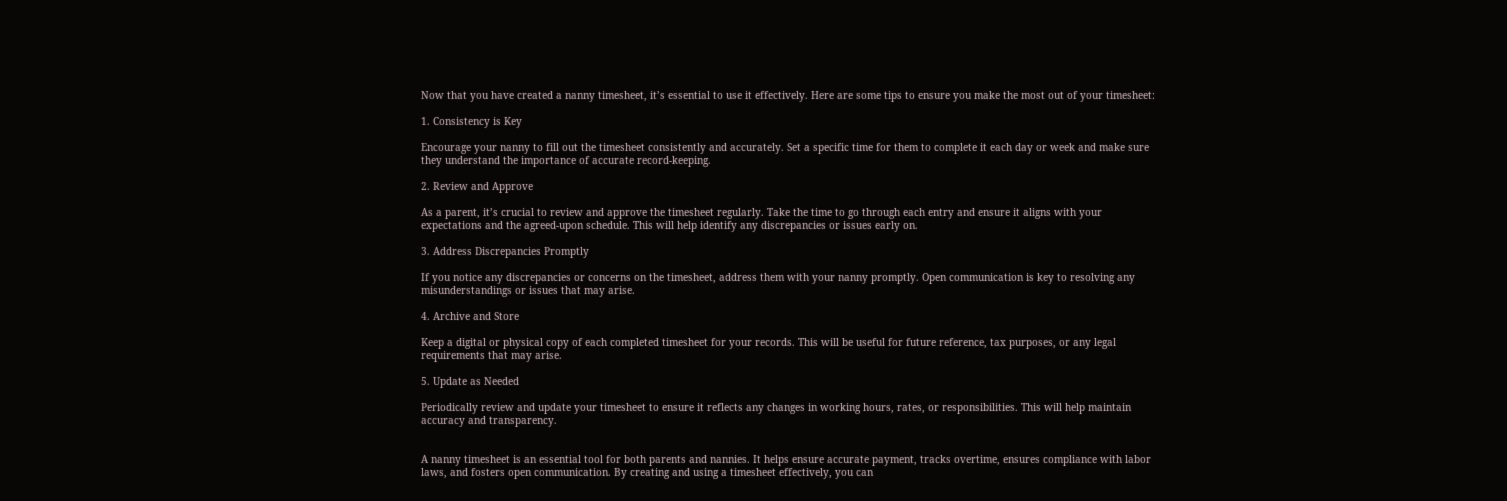Now that you have created a nanny timesheet, it’s essential to use it effectively. Here are some tips to ensure you make the most out of your timesheet:

1. Consistency is Key

Encourage your nanny to fill out the timesheet consistently and accurately. Set a specific time for them to complete it each day or week and make sure they understand the importance of accurate record-keeping.

2. Review and Approve

As a parent, it’s crucial to review and approve the timesheet regularly. Take the time to go through each entry and ensure it aligns with your expectations and the agreed-upon schedule. This will help identify any discrepancies or issues early on.

3. Address Discrepancies Promptly

If you notice any discrepancies or concerns on the timesheet, address them with your nanny promptly. Open communication is key to resolving any misunderstandings or issues that may arise.

4. Archive and Store

Keep a digital or physical copy of each completed timesheet for your records. This will be useful for future reference, tax purposes, or any legal requirements that may arise.

5. Update as Needed

Periodically review and update your timesheet to ensure it reflects any changes in working hours, rates, or responsibilities. This will help maintain accuracy and transparency.


A nanny timesheet is an essential tool for both parents and nannies. It helps ensure accurate payment, tracks overtime, ensures compliance with labor laws, and fosters open communication. By creating and using a timesheet effectively, you can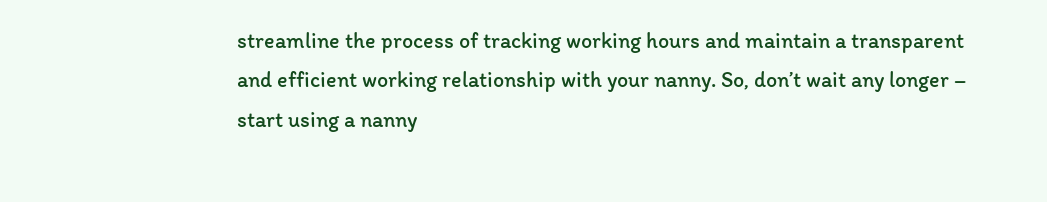streamline the process of tracking working hours and maintain a transparent and efficient working relationship with your nanny. So, don’t wait any longer – start using a nanny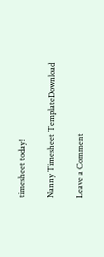timesheet today!

Nanny Timesheet TemplateDownload

Leave a Comment